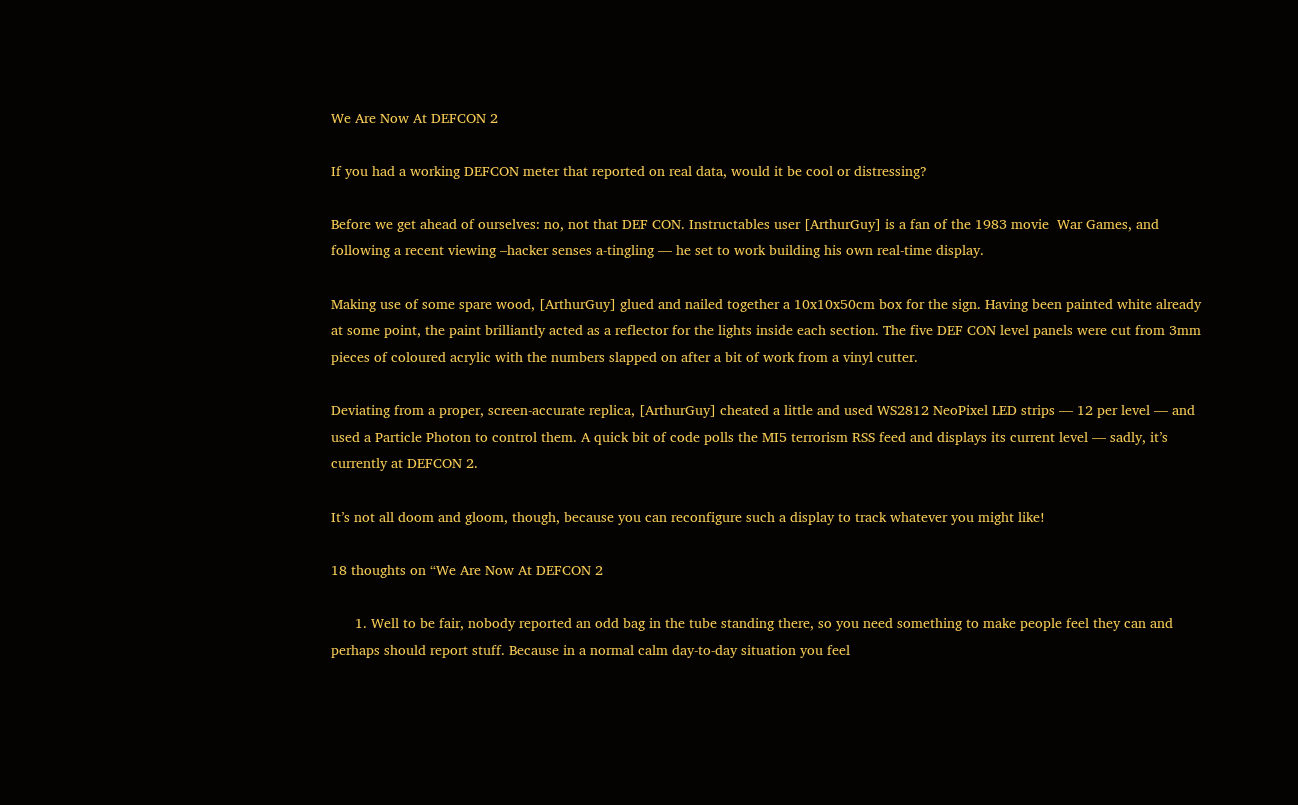We Are Now At DEFCON 2

If you had a working DEFCON meter that reported on real data, would it be cool or distressing?

Before we get ahead of ourselves: no, not that DEF CON. Instructables user [ArthurGuy] is a fan of the 1983 movie  War Games, and following a recent viewing –hacker senses a-tingling — he set to work building his own real-time display.

Making use of some spare wood, [ArthurGuy] glued and nailed together a 10x10x50cm box for the sign. Having been painted white already at some point, the paint brilliantly acted as a reflector for the lights inside each section. The five DEF CON level panels were cut from 3mm pieces of coloured acrylic with the numbers slapped on after a bit of work from a vinyl cutter.

Deviating from a proper, screen-accurate replica, [ArthurGuy] cheated a little and used WS2812 NeoPixel LED strips — 12 per level — and used a Particle Photon to control them. A quick bit of code polls the MI5 terrorism RSS feed and displays its current level — sadly, it’s currently at DEFCON 2.

It’s not all doom and gloom, though, because you can reconfigure such a display to track whatever you might like!

18 thoughts on “We Are Now At DEFCON 2

      1. Well to be fair, nobody reported an odd bag in the tube standing there, so you need something to make people feel they can and perhaps should report stuff. Because in a normal calm day-to-day situation you feel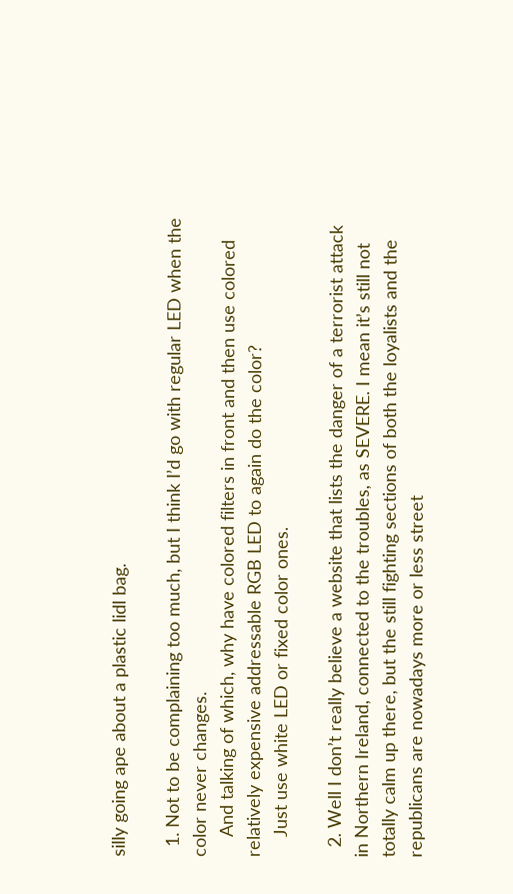silly going ape about a plastic lidl bag.

  1. Not to be complaining too much, but I think I’d go with regular LED when the color never changes.
    And talking of which, why have colored filters in front and then use colored relatively expensive addressable RGB LED to again do the color?
    Just use white LED or fixed color ones.

  2. Well I don’t really believe a website that lists the danger of a terrorist attack in Northern Ireland, connected to the troubles, as SEVERE. I mean it’s still not totally calm up there, but the still fighting sections of both the loyalists and the republicans are nowadays more or less street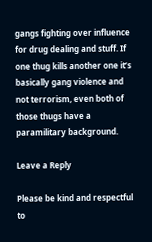gangs fighting over influence for drug dealing and stuff. If one thug kills another one it’s basically gang violence and not terrorism, even both of those thugs have a paramilitary background.

Leave a Reply

Please be kind and respectful to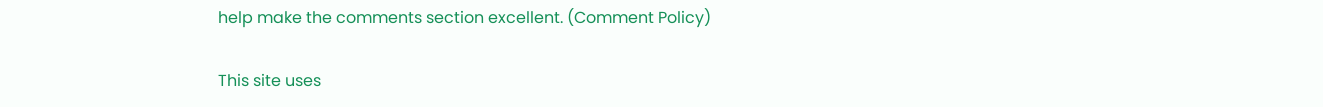help make the comments section excellent. (Comment Policy)

This site uses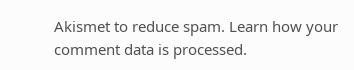Akismet to reduce spam. Learn how your comment data is processed.